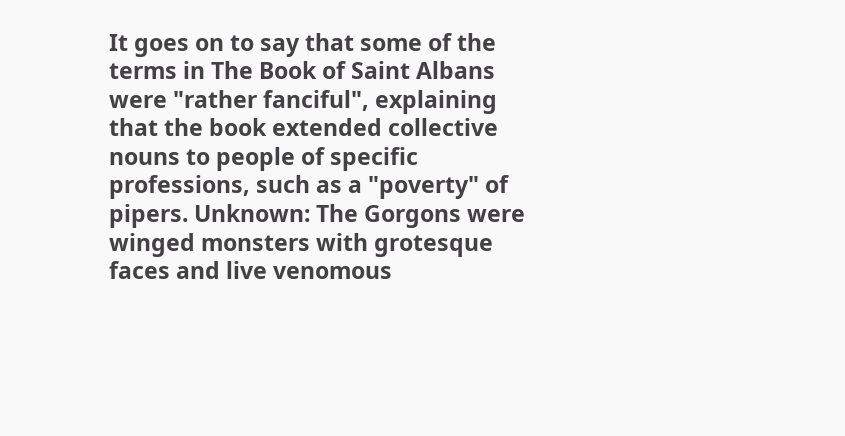It goes on to say that some of the terms in The Book of Saint Albans were "rather fanciful", explaining that the book extended collective nouns to people of specific professions, such as a "poverty" of pipers. Unknown: The Gorgons were winged monsters with grotesque faces and live venomous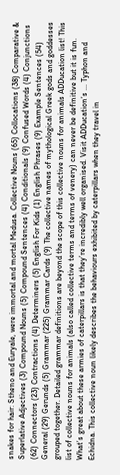snakes for hair: Stheno and Euryale, were immortal and mortal Medusa. Collective Nouns (65) Collocations (38) Comparative & Superlative Adjectives (3) Compound Nouns (5) Compound Sentences (4) Conditionals (9) Confused Words (4) Conjunctions (62) Connectors (23) Contractions (4) Determiners (5) English For Kids (1) English Phrases (9) Example Sentences (54) General (29) Gerunds (5) Grammar (225) Grammar Cards (9) The collective names of mythological Greek gods and goddesses grouped together. Detailed grammar definitions are beyond the scope of this collective nouns for animals ADDucation list! This list of collective nouns for animals (also called collective terms and terms of venery) can never be definitive but it is fun. What’s great about these armies of caterpillars is that they’re incredibly well organised. Visit ADDucation’s ... Typhon and Echidna. This collective noun likely describes the behaviours exhibited by caterpillars when they travel in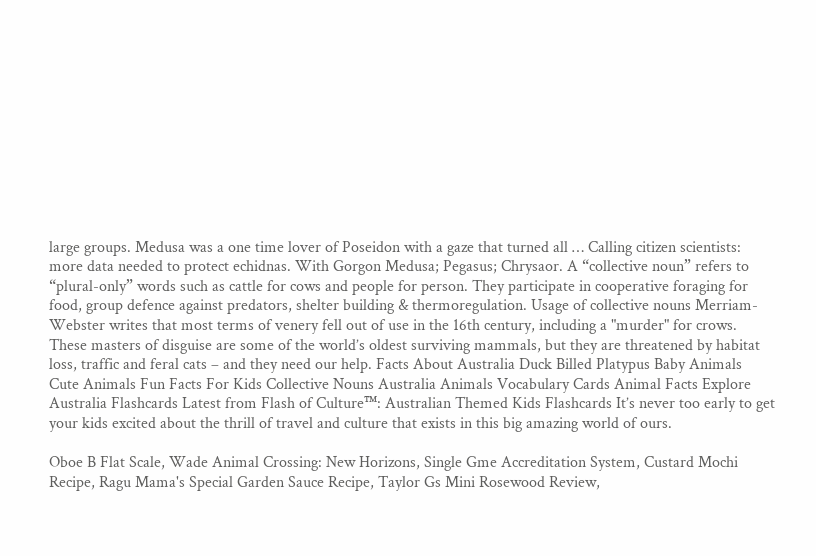large groups. Medusa was a one time lover of Poseidon with a gaze that turned all … Calling citizen scientists: more data needed to protect echidnas. With Gorgon Medusa; Pegasus; Chrysaor. A “collective noun” refers to “plural-only” words such as cattle for cows and people for person. They participate in cooperative foraging for food, group defence against predators, shelter building & thermoregulation. Usage of collective nouns Merriam-Webster writes that most terms of venery fell out of use in the 16th century, including a "murder" for crows. These masters of disguise are some of the world’s oldest surviving mammals, but they are threatened by habitat loss, traffic and feral cats – and they need our help. Facts About Australia Duck Billed Platypus Baby Animals Cute Animals Fun Facts For Kids Collective Nouns Australia Animals Vocabulary Cards Animal Facts Explore Australia Flashcards Latest from Flash of Culture™: Australian Themed Kids Flashcards It’s never too early to get your kids excited about the thrill of travel and culture that exists in this big amazing world of ours.

Oboe B Flat Scale, Wade Animal Crossing: New Horizons, Single Gme Accreditation System, Custard Mochi Recipe, Ragu Mama's Special Garden Sauce Recipe, Taylor Gs Mini Rosewood Review,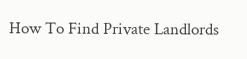How To Find Private Landlords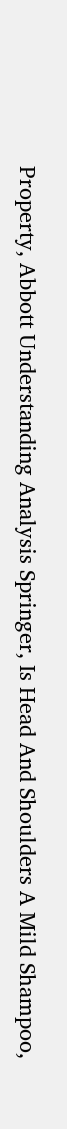Property, Abbott Understanding Analysis Springer, Is Head And Shoulders A Mild Shampoo,